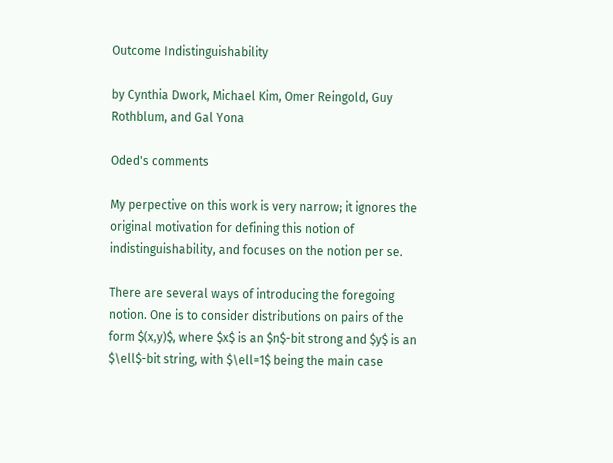Outcome Indistinguishability

by Cynthia Dwork, Michael Kim, Omer Reingold, Guy Rothblum, and Gal Yona

Oded's comments

My perpective on this work is very narrow; it ignores the original motivation for defining this notion of indistinguishability, and focuses on the notion per se.

There are several ways of introducing the foregoing notion. One is to consider distributions on pairs of the form $(x,y)$, where $x$ is an $n$-bit strong and $y$ is an $\ell$-bit string, with $\ell=1$ being the main case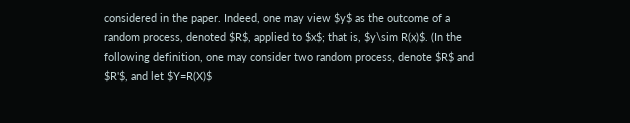considered in the paper. Indeed, one may view $y$ as the outcome of a random process, denoted $R$, applied to $x$; that is, $y\sim R(x)$. (In the following definition, one may consider two random process, denote $R$ and $R'$, and let $Y=R(X)$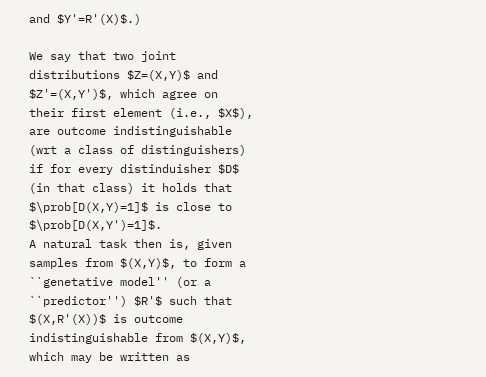and $Y'=R'(X)$.)

We say that two joint distributions $Z=(X,Y)$ and $Z'=(X,Y')$, which agree on their first element (i.e., $X$), are outcome indistinguishable (wrt a class of distinguishers) if for every distinduisher $D$ (in that class) it holds that $\prob[D(X,Y)=1]$ is close to $\prob[D(X,Y')=1]$.
A natural task then is, given samples from $(X,Y)$, to form a ``genetative model'' (or a ``predictor'') $R'$ such that $(X,R'(X))$ is outcome indistinguishable from $(X,Y)$, which may be written as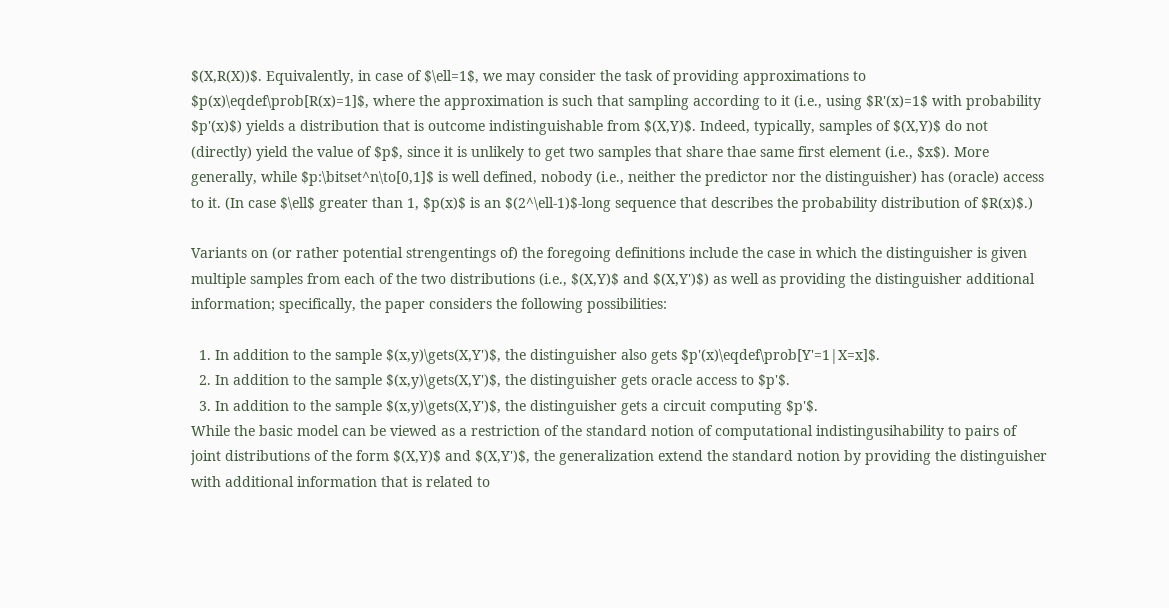$(X,R(X))$. Equivalently, in case of $\ell=1$, we may consider the task of providing approximations to $p(x)\eqdef\prob[R(x)=1]$, where the approximation is such that sampling according to it (i.e., using $R'(x)=1$ with probability $p'(x)$) yields a distribution that is outcome indistinguishable from $(X,Y)$. Indeed, typically, samples of $(X,Y)$ do not (directly) yield the value of $p$, since it is unlikely to get two samples that share thae same first element (i.e., $x$). More generally, while $p:\bitset^n\to[0,1]$ is well defined, nobody (i.e., neither the predictor nor the distinguisher) has (oracle) access to it. (In case $\ell$ greater than 1, $p(x)$ is an $(2^\ell-1)$-long sequence that describes the probability distribution of $R(x)$.)

Variants on (or rather potential strengentings of) the foregoing definitions include the case in which the distinguisher is given multiple samples from each of the two distributions (i.e., $(X,Y)$ and $(X,Y')$) as well as providing the distinguisher additional information; specifically, the paper considers the following possibilities:

  1. In addition to the sample $(x,y)\gets(X,Y')$, the distinguisher also gets $p'(x)\eqdef\prob[Y'=1|X=x]$.
  2. In addition to the sample $(x,y)\gets(X,Y')$, the distinguisher gets oracle access to $p'$.
  3. In addition to the sample $(x,y)\gets(X,Y')$, the distinguisher gets a circuit computing $p'$.
While the basic model can be viewed as a restriction of the standard notion of computational indistingusihability to pairs of joint distributions of the form $(X,Y)$ and $(X,Y')$, the generalization extend the standard notion by providing the distinguisher with additional information that is related to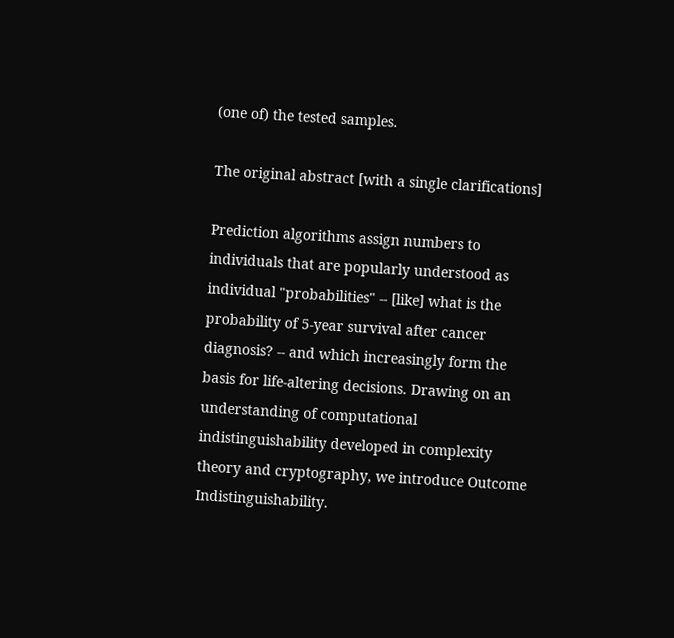(one of) the tested samples.

The original abstract [with a single clarifications]

Prediction algorithms assign numbers to individuals that are popularly understood as individual "probabilities" -- [like] what is the probability of 5-year survival after cancer diagnosis? -- and which increasingly form the basis for life-altering decisions. Drawing on an understanding of computational indistinguishability developed in complexity theory and cryptography, we introduce Outcome Indistinguishability.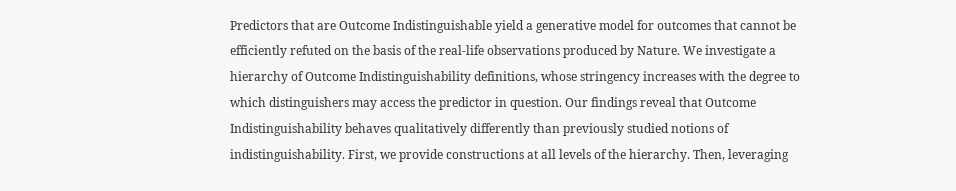Predictors that are Outcome Indistinguishable yield a generative model for outcomes that cannot be efficiently refuted on the basis of the real-life observations produced by Nature. We investigate a hierarchy of Outcome Indistinguishability definitions, whose stringency increases with the degree to which distinguishers may access the predictor in question. Our findings reveal that Outcome Indistinguishability behaves qualitatively differently than previously studied notions of indistinguishability. First, we provide constructions at all levels of the hierarchy. Then, leveraging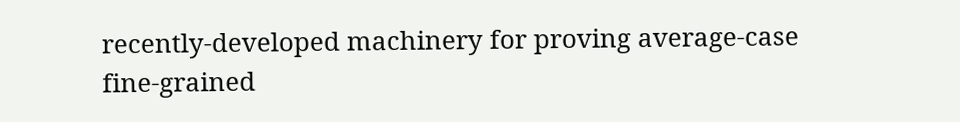recently-developed machinery for proving average-case fine-grained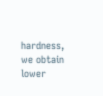hardness, we obtain lower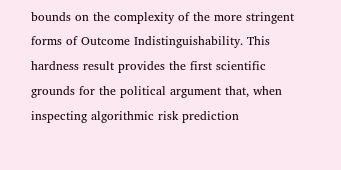bounds on the complexity of the more stringent forms of Outcome Indistinguishability. This hardness result provides the first scientific grounds for the political argument that, when inspecting algorithmic risk prediction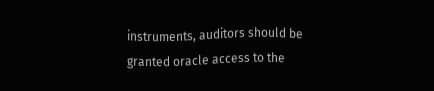instruments, auditors should be granted oracle access to the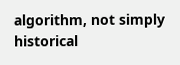algorithm, not simply historical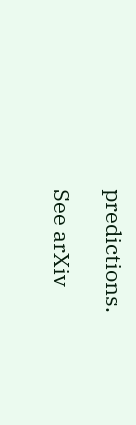predictions.

See arXiv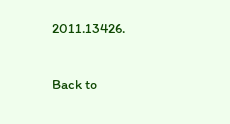2011.13426.

Back to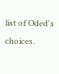list of Oded's choices.